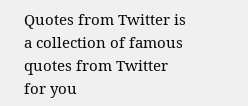Quotes from Twitter is a collection of famous quotes from Twitter for you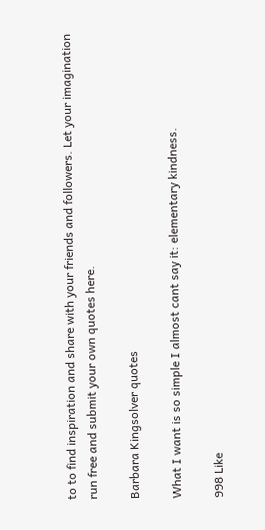to to find inspiration and share with your friends and followers. Let your imagination run free and submit your own quotes here.

Barbara Kingsolver quotes

What I want is so simple I almost cant say it: elementary kindness.

998 Like